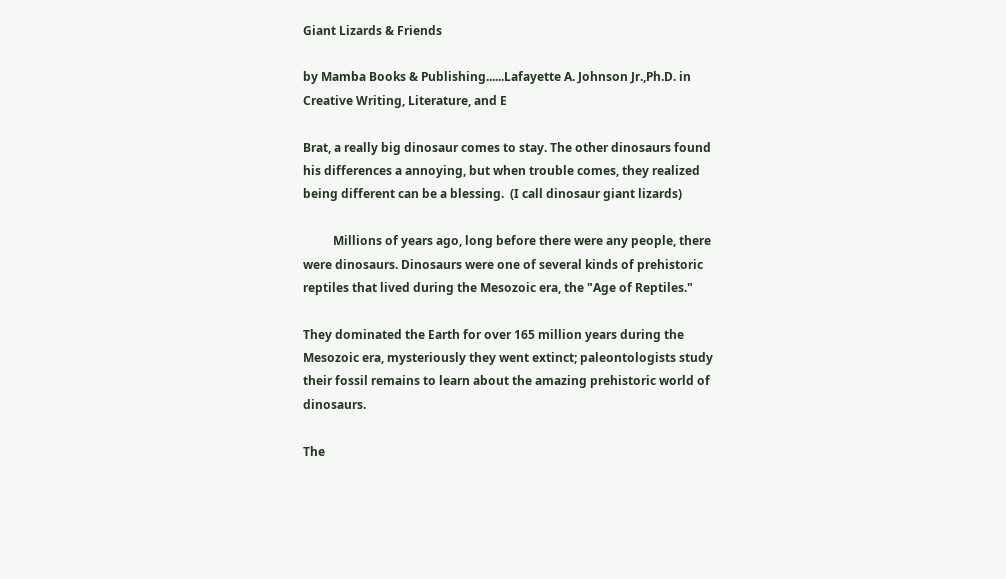Giant Lizards & Friends

by Mamba Books & Publishing......Lafayette A. Johnson Jr.,Ph.D. in Creative Writing, Literature, and E

Brat, a really big dinosaur comes to stay. The other dinosaurs found his differences a annoying, but when trouble comes, they realized being different can be a blessing.  (I call dinosaur giant lizards)

          Millions of years ago, long before there were any people, there were dinosaurs. Dinosaurs were one of several kinds of prehistoric reptiles that lived during the Mesozoic era, the "Age of Reptiles."

They dominated the Earth for over 165 million years during the Mesozoic era, mysteriously they went extinct; paleontologists study their fossil remains to learn about the amazing prehistoric world of dinosaurs.

The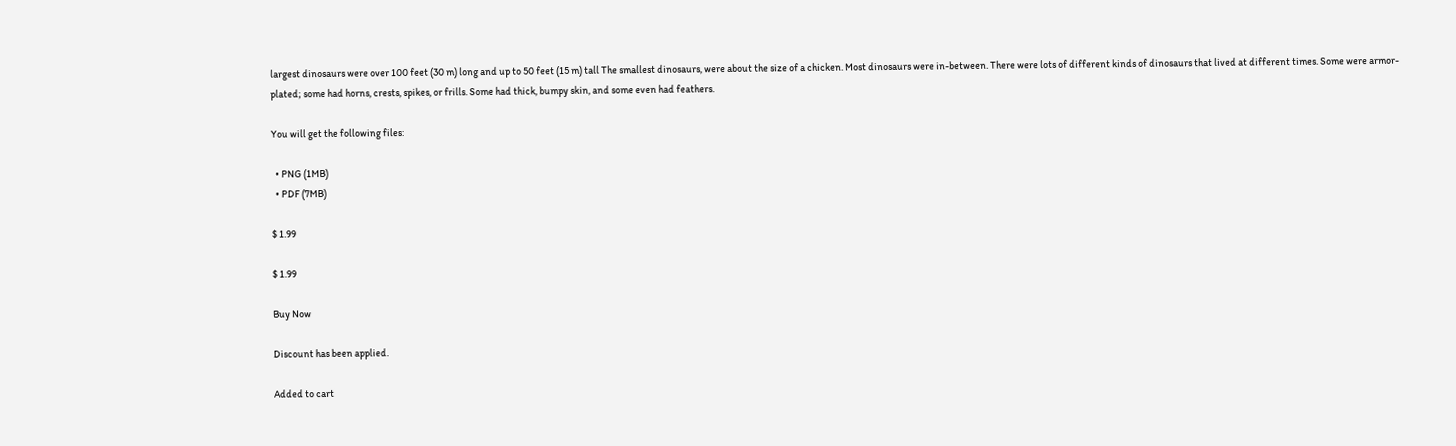largest dinosaurs were over 100 feet (30 m) long and up to 50 feet (15 m) tall The smallest dinosaurs, were about the size of a chicken. Most dinosaurs were in-between. There were lots of different kinds of dinosaurs that lived at different times. Some were armor-plated; some had horns, crests, spikes, or frills. Some had thick, bumpy skin, and some even had feathers.

You will get the following files:

  • PNG (1MB)
  • PDF (7MB)

$ 1.99

$ 1.99

Buy Now

Discount has been applied.

Added to cart